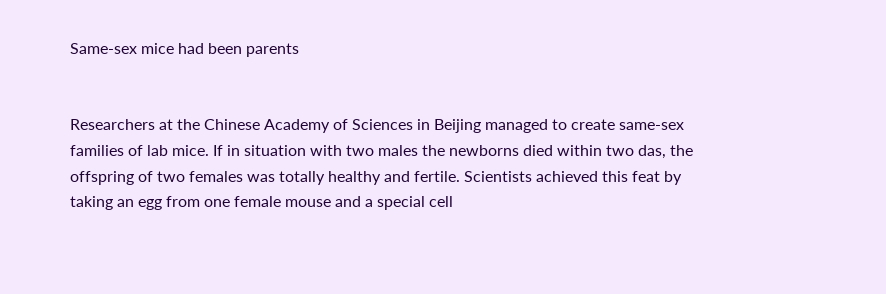Same-sex mice had been parents


Researchers at the Chinese Academy of Sciences in Beijing managed to create same-sex families of lab mice. If in situation with two males the newborns died within two das, the offspring of two females was totally healthy and fertile. Scientists achieved this feat by taking an egg from one female mouse and a special cell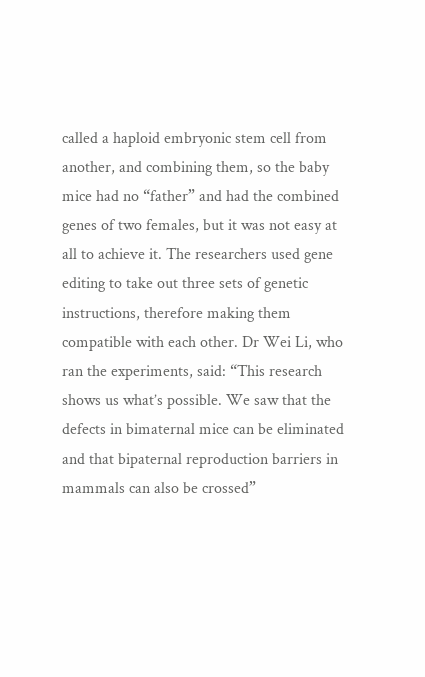called a haploid embryonic stem cell from another, and combining them, so the baby mice had no “father” and had the combined genes of two females, but it was not easy at all to achieve it. The researchers used gene editing to take out three sets of genetic instructions, therefore making them compatible with each other. Dr Wei Li, who ran the experiments, said: “This research shows us what’s possible. We saw that the defects in bimaternal mice can be eliminated and that bipaternal reproduction barriers in mammals can also be crossed”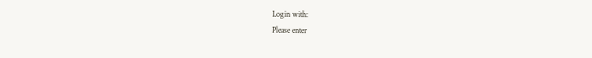Login with:
Please enter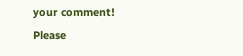your comment!
Please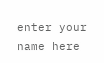enter your name here